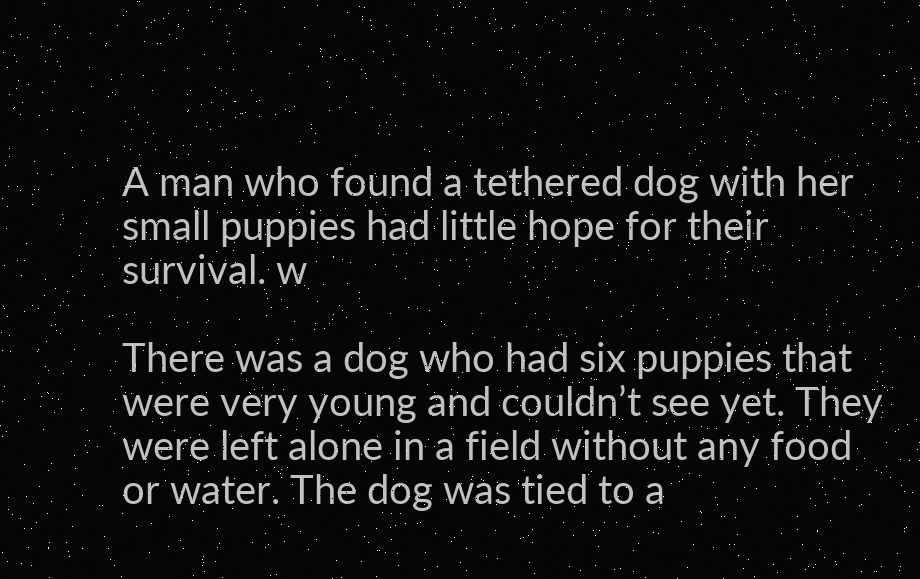A man who found a tethered dog with her small puppies had little hope for their survival. w

There was a dog who had six puppies that were very young and couldn’t see yet. They were left alone in a field without any food or water. The dog was tied to a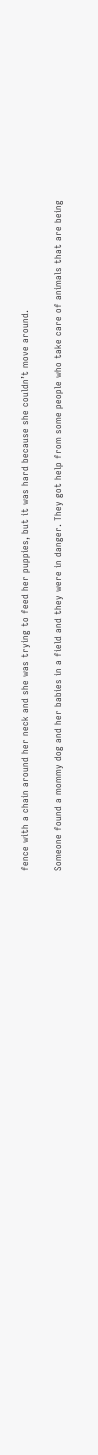fence with a chain around her neck and she was trying to feed her puppies, but it was hard because she couldn’t move around.

Someone found a mommy dog and her babies in a field and they were in danger. They got help from some people who take care of animals that are being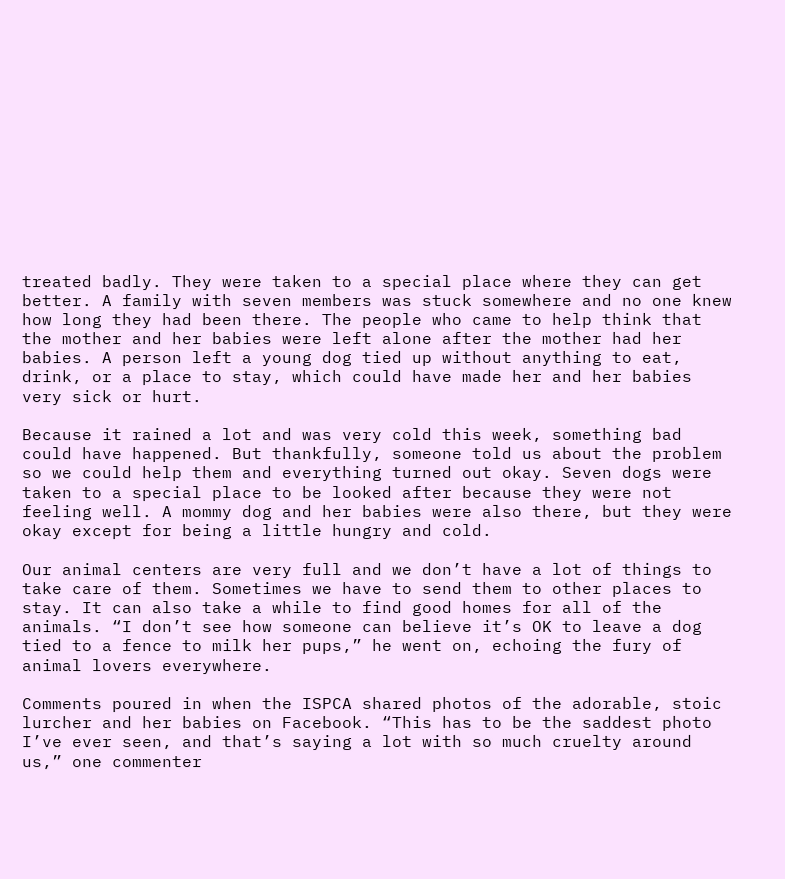treated badly. They were taken to a special place where they can get better. A family with seven members was stuck somewhere and no one knew how long they had been there. The people who came to help think that the mother and her babies were left alone after the mother had her babies. A person left a young dog tied up without anything to eat, drink, or a place to stay, which could have made her and her babies very sick or hurt.

Because it rained a lot and was very cold this week, something bad could have happened. But thankfully, someone told us about the problem so we could help them and everything turned out okay. Seven dogs were taken to a special place to be looked after because they were not feeling well. A mommy dog and her babies were also there, but they were okay except for being a little hungry and cold.

Our animal centers are very full and we don’t have a lot of things to take care of them. Sometimes we have to send them to other places to stay. It can also take a while to find good homes for all of the animals. “I don’t see how someone can believe it’s OK to leave a dog tied to a fence to milk her pups,” he went on, echoing the fury of animal lovers everywhere.

Comments poured in when the ISPCA shared photos of the adorable, stoic lurcher and her babies on Facebook. “This has to be the saddest photo I’ve ever seen, and that’s saying a lot with so much cruelty around us,” one commenter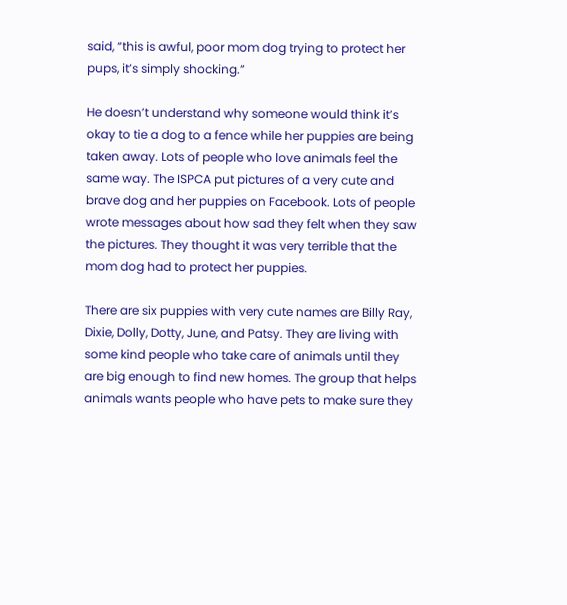said, “this is awful, poor mom dog trying to protect her pups, it’s simply shocking.”

He doesn’t understand why someone would think it’s okay to tie a dog to a fence while her puppies are being taken away. Lots of people who love animals feel the same way. The ISPCA put pictures of a very cute and brave dog and her puppies on Facebook. Lots of people wrote messages about how sad they felt when they saw the pictures. They thought it was very terrible that the mom dog had to protect her puppies.

There are six puppies with very cute names are Billy Ray, Dixie, Dolly, Dotty, June, and Patsy. They are living with some kind people who take care of animals until they are big enough to find new homes. The group that helps animals wants people who have pets to make sure they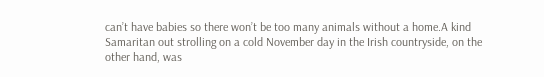can’t have babies so there won’t be too many animals without a home.A kind Samaritan out strolling on a cold November day in the Irish countryside, on the other hand, was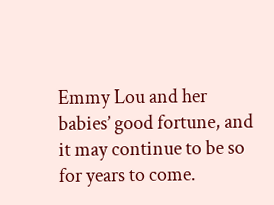Emmy Lou and her babies’ good fortune, and it may continue to be so for years to come.